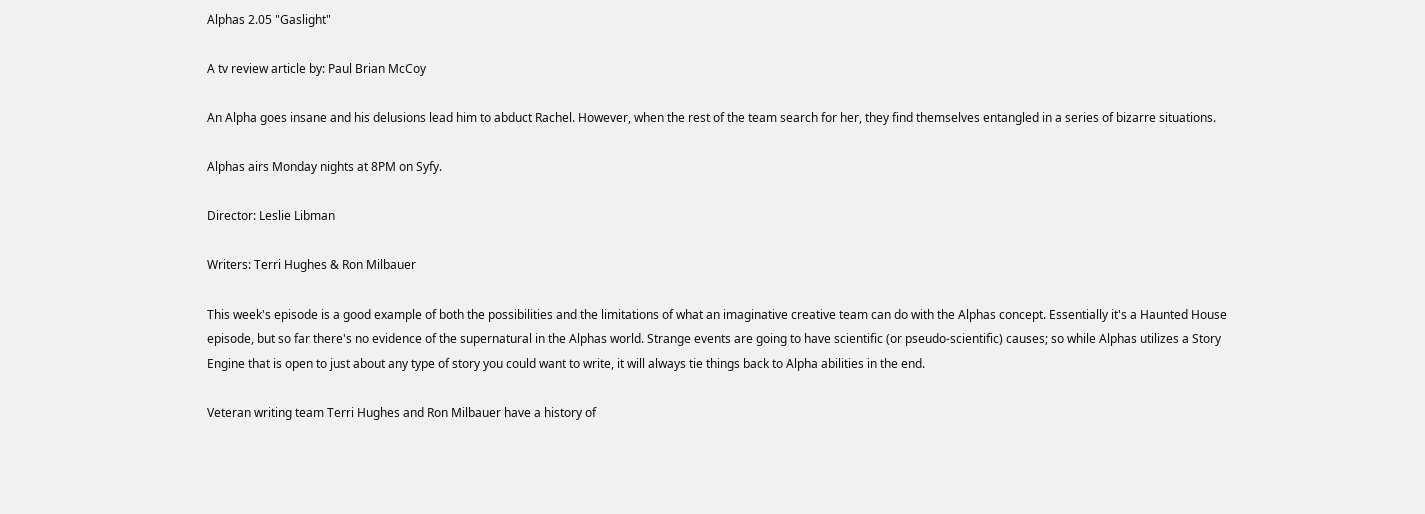Alphas 2.05 "Gaslight"

A tv review article by: Paul Brian McCoy

An Alpha goes insane and his delusions lead him to abduct Rachel. However, when the rest of the team search for her, they find themselves entangled in a series of bizarre situations.

Alphas airs Monday nights at 8PM on Syfy.

Director: Leslie Libman

Writers: Terri Hughes & Ron Milbauer

This week's episode is a good example of both the possibilities and the limitations of what an imaginative creative team can do with the Alphas concept. Essentially it's a Haunted House episode, but so far there's no evidence of the supernatural in the Alphas world. Strange events are going to have scientific (or pseudo-scientific) causes; so while Alphas utilizes a Story Engine that is open to just about any type of story you could want to write, it will always tie things back to Alpha abilities in the end.

Veteran writing team Terri Hughes and Ron Milbauer have a history of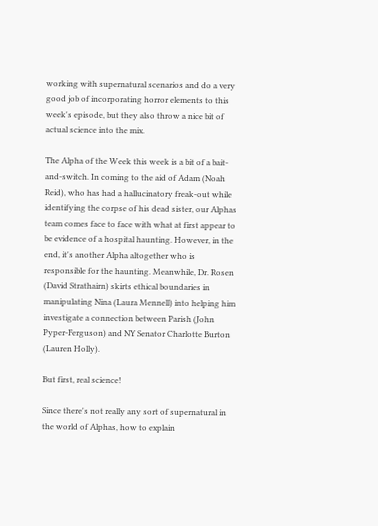working with supernatural scenarios and do a very good job of incorporating horror elements to this week's episode, but they also throw a nice bit of actual science into the mix.

The Alpha of the Week this week is a bit of a bait-and-switch. In coming to the aid of Adam (Noah Reid), who has had a hallucinatory freak-out while identifying the corpse of his dead sister, our Alphas team comes face to face with what at first appear to be evidence of a hospital haunting. However, in the end, it's another Alpha altogether who is responsible for the haunting. Meanwhile, Dr. Rosen (David Strathairn) skirts ethical boundaries in manipulating Nina (Laura Mennell) into helping him investigate a connection between Parish (John Pyper-Ferguson) and NY Senator Charlotte Burton (Lauren Holly).

But first, real science!

Since there's not really any sort of supernatural in the world of Alphas, how to explain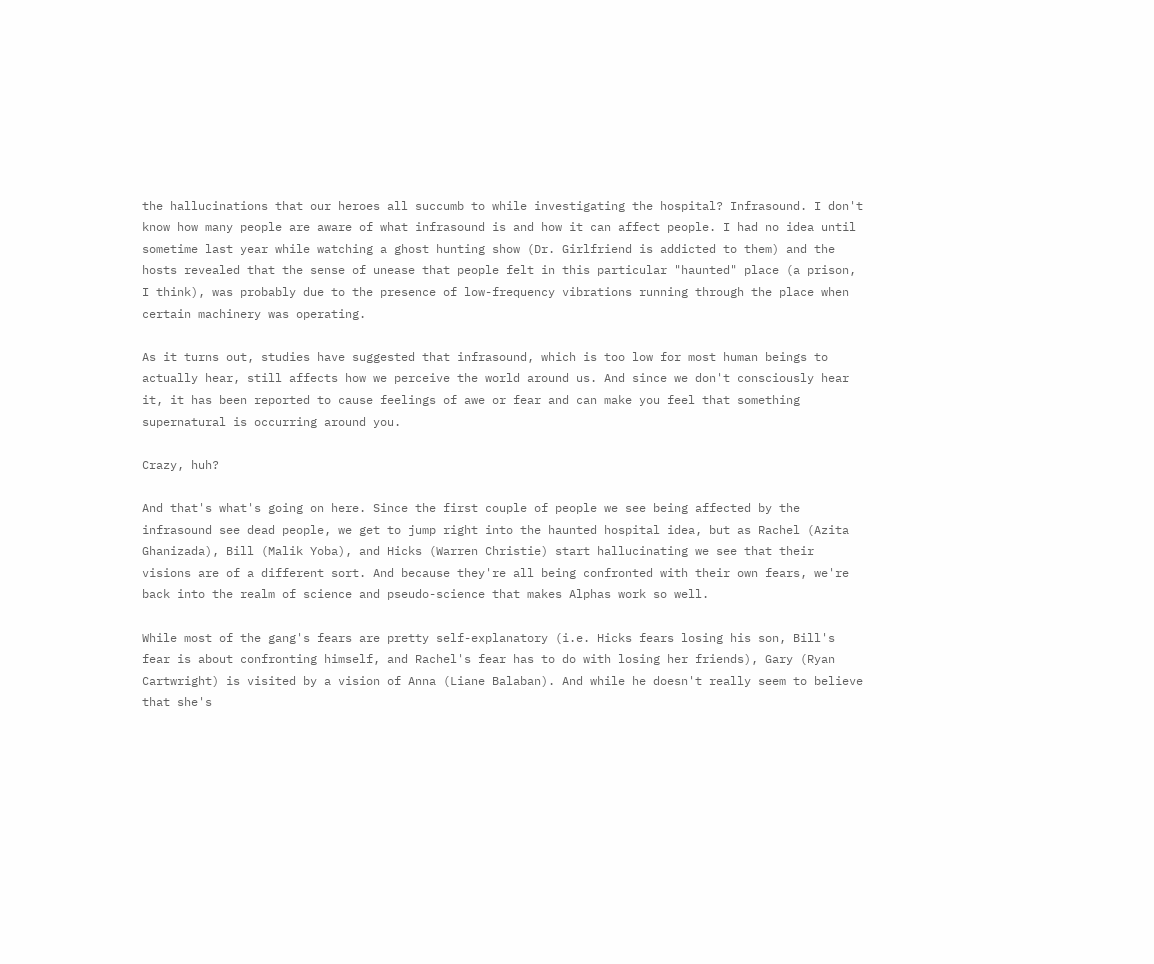the hallucinations that our heroes all succumb to while investigating the hospital? Infrasound. I don't know how many people are aware of what infrasound is and how it can affect people. I had no idea until sometime last year while watching a ghost hunting show (Dr. Girlfriend is addicted to them) and the hosts revealed that the sense of unease that people felt in this particular "haunted" place (a prison, I think), was probably due to the presence of low-frequency vibrations running through the place when certain machinery was operating.

As it turns out, studies have suggested that infrasound, which is too low for most human beings to actually hear, still affects how we perceive the world around us. And since we don't consciously hear it, it has been reported to cause feelings of awe or fear and can make you feel that something supernatural is occurring around you.

Crazy, huh?

And that's what's going on here. Since the first couple of people we see being affected by the infrasound see dead people, we get to jump right into the haunted hospital idea, but as Rachel (Azita Ghanizada), Bill (Malik Yoba), and Hicks (Warren Christie) start hallucinating we see that their visions are of a different sort. And because they're all being confronted with their own fears, we're back into the realm of science and pseudo-science that makes Alphas work so well.

While most of the gang's fears are pretty self-explanatory (i.e. Hicks fears losing his son, Bill's fear is about confronting himself, and Rachel's fear has to do with losing her friends), Gary (Ryan Cartwright) is visited by a vision of Anna (Liane Balaban). And while he doesn't really seem to believe that she's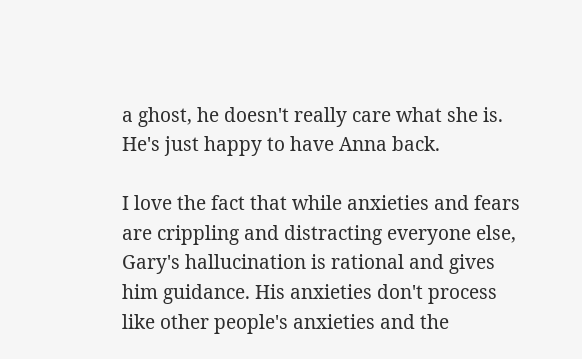a ghost, he doesn't really care what she is. He's just happy to have Anna back.

I love the fact that while anxieties and fears are crippling and distracting everyone else, Gary's hallucination is rational and gives him guidance. His anxieties don't process like other people's anxieties and the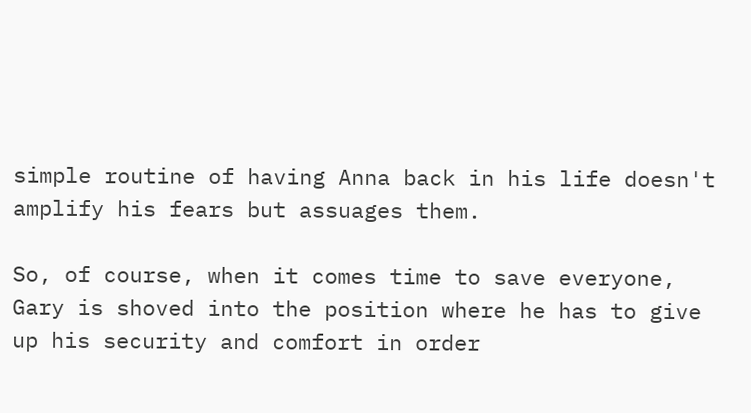simple routine of having Anna back in his life doesn't amplify his fears but assuages them.

So, of course, when it comes time to save everyone, Gary is shoved into the position where he has to give up his security and comfort in order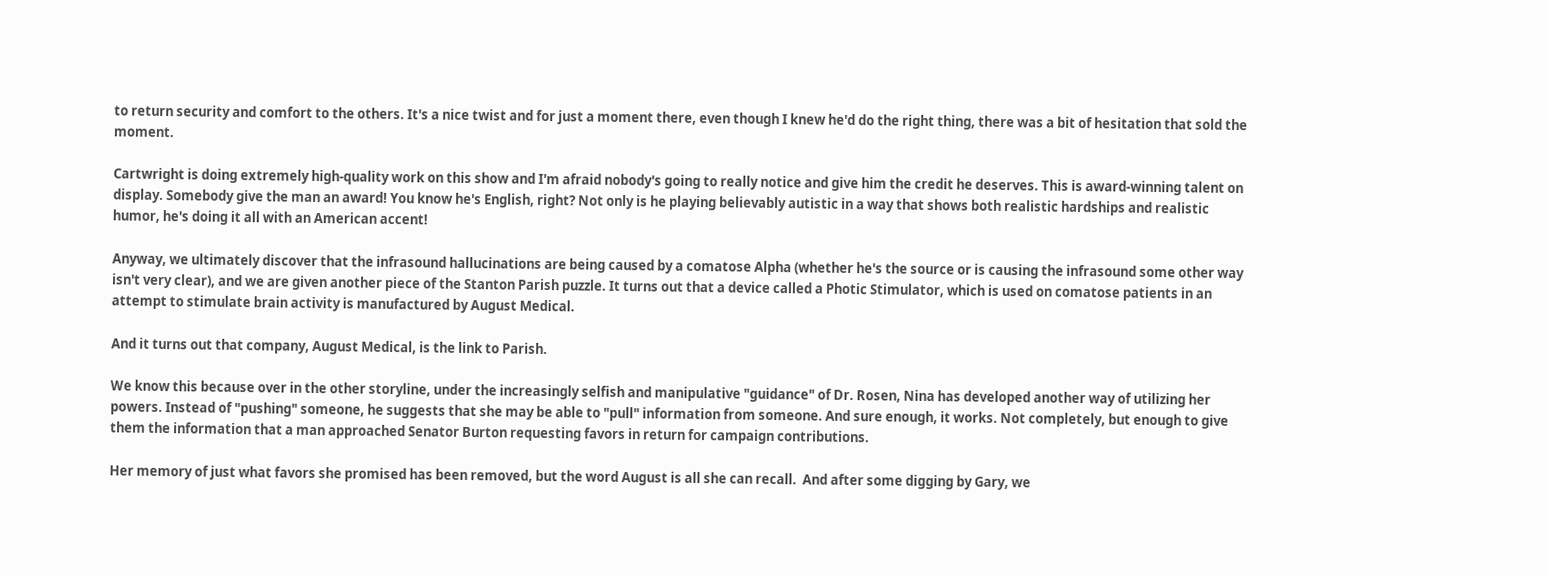to return security and comfort to the others. It's a nice twist and for just a moment there, even though I knew he'd do the right thing, there was a bit of hesitation that sold the moment.

Cartwright is doing extremely high-quality work on this show and I'm afraid nobody's going to really notice and give him the credit he deserves. This is award-winning talent on display. Somebody give the man an award! You know he's English, right? Not only is he playing believably autistic in a way that shows both realistic hardships and realistic humor, he's doing it all with an American accent!

Anyway, we ultimately discover that the infrasound hallucinations are being caused by a comatose Alpha (whether he's the source or is causing the infrasound some other way isn't very clear), and we are given another piece of the Stanton Parish puzzle. It turns out that a device called a Photic Stimulator, which is used on comatose patients in an attempt to stimulate brain activity is manufactured by August Medical.

And it turns out that company, August Medical, is the link to Parish.

We know this because over in the other storyline, under the increasingly selfish and manipulative "guidance" of Dr. Rosen, Nina has developed another way of utilizing her powers. Instead of "pushing" someone, he suggests that she may be able to "pull" information from someone. And sure enough, it works. Not completely, but enough to give them the information that a man approached Senator Burton requesting favors in return for campaign contributions.

Her memory of just what favors she promised has been removed, but the word August is all she can recall.  And after some digging by Gary, we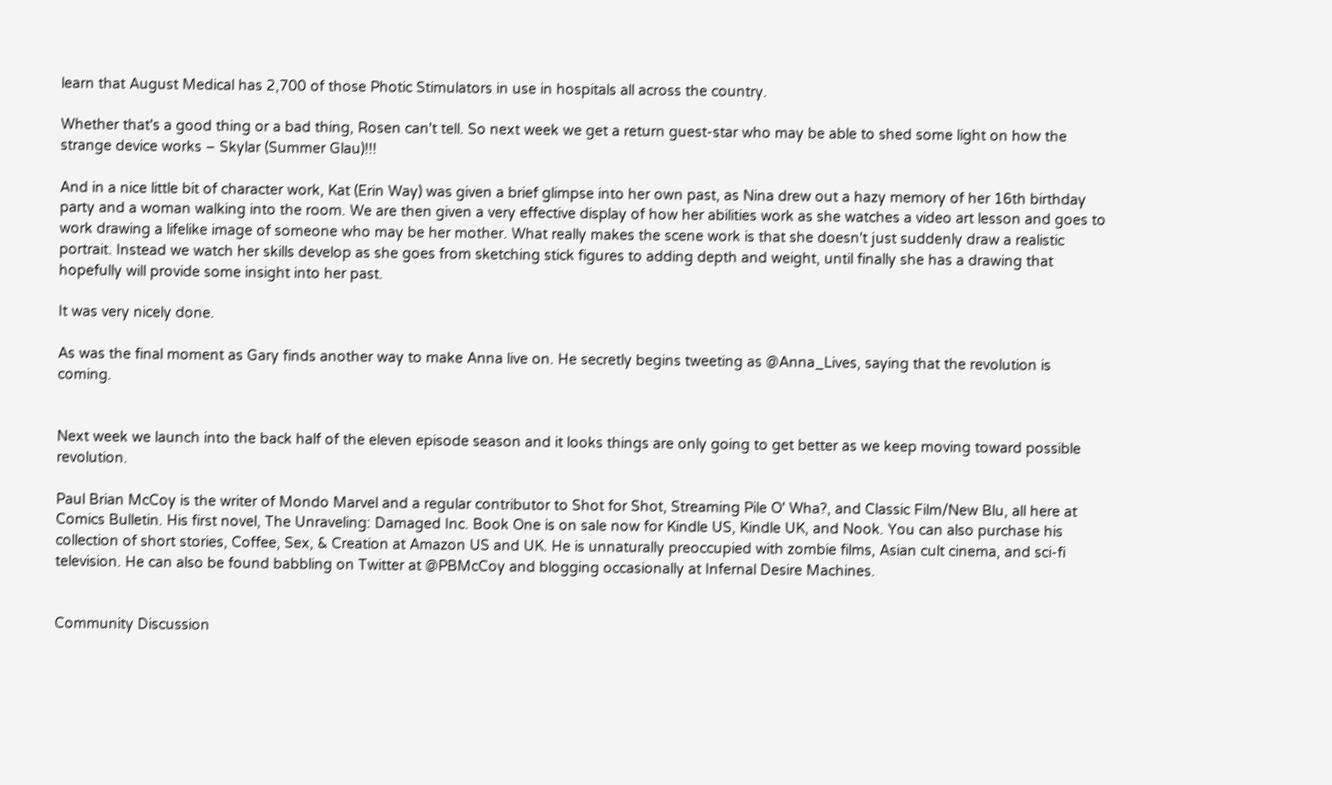learn that August Medical has 2,700 of those Photic Stimulators in use in hospitals all across the country.

Whether that's a good thing or a bad thing, Rosen can't tell. So next week we get a return guest-star who may be able to shed some light on how the strange device works – Skylar (Summer Glau)!!!

And in a nice little bit of character work, Kat (Erin Way) was given a brief glimpse into her own past, as Nina drew out a hazy memory of her 16th birthday party and a woman walking into the room. We are then given a very effective display of how her abilities work as she watches a video art lesson and goes to work drawing a lifelike image of someone who may be her mother. What really makes the scene work is that she doesn't just suddenly draw a realistic portrait. Instead we watch her skills develop as she goes from sketching stick figures to adding depth and weight, until finally she has a drawing that hopefully will provide some insight into her past.

It was very nicely done.

As was the final moment as Gary finds another way to make Anna live on. He secretly begins tweeting as @Anna_Lives, saying that the revolution is coming.


Next week we launch into the back half of the eleven episode season and it looks things are only going to get better as we keep moving toward possible revolution.

Paul Brian McCoy is the writer of Mondo Marvel and a regular contributor to Shot for Shot, Streaming Pile O' Wha?, and Classic Film/New Blu, all here at Comics Bulletin. His first novel, The Unraveling: Damaged Inc. Book One is on sale now for Kindle US, Kindle UK, and Nook. You can also purchase his collection of short stories, Coffee, Sex, & Creation at Amazon US and UK. He is unnaturally preoccupied with zombie films, Asian cult cinema, and sci-fi television. He can also be found babbling on Twitter at @PBMcCoy and blogging occasionally at Infernal Desire Machines.


Community Discussion